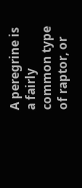A peregrine is a fairly common type of raptor, or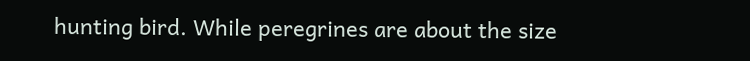hunting bird. While peregrines are about the size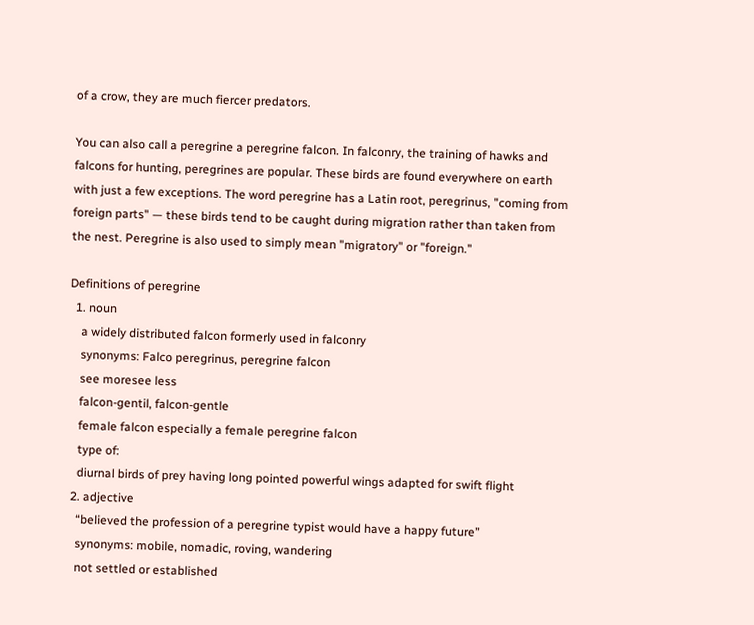of a crow, they are much fiercer predators.

You can also call a peregrine a peregrine falcon. In falconry, the training of hawks and falcons for hunting, peregrines are popular. These birds are found everywhere on earth with just a few exceptions. The word peregrine has a Latin root, peregrinus, "coming from foreign parts" — these birds tend to be caught during migration rather than taken from the nest. Peregrine is also used to simply mean "migratory" or "foreign."

Definitions of peregrine
  1. noun
    a widely distributed falcon formerly used in falconry
    synonyms: Falco peregrinus, peregrine falcon
    see moresee less
    falcon-gentil, falcon-gentle
    female falcon especially a female peregrine falcon
    type of:
    diurnal birds of prey having long pointed powerful wings adapted for swift flight
  2. adjective
    “believed the profession of a peregrine typist would have a happy future”
    synonyms: mobile, nomadic, roving, wandering
    not settled or established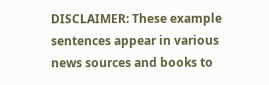DISCLAIMER: These example sentences appear in various news sources and books to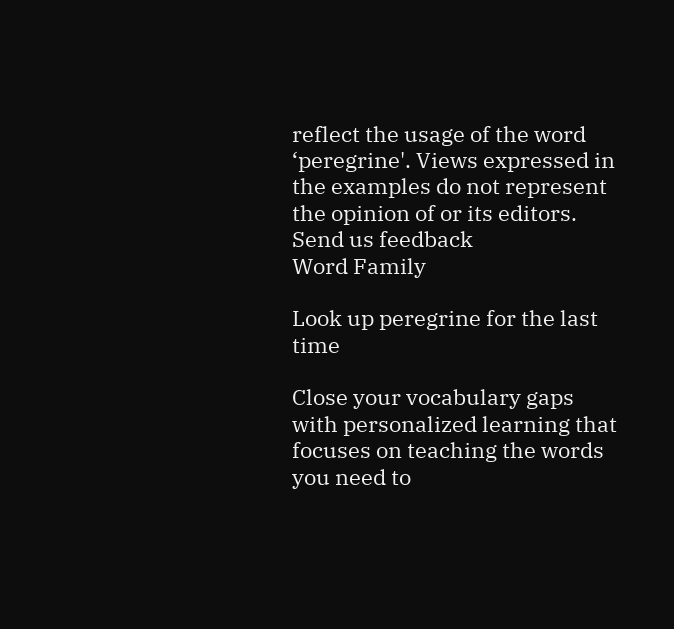reflect the usage of the word ‘peregrine'. Views expressed in the examples do not represent the opinion of or its editors. Send us feedback
Word Family

Look up peregrine for the last time

Close your vocabulary gaps with personalized learning that focuses on teaching the words you need to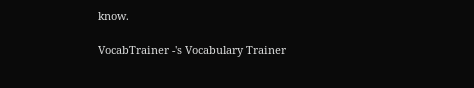know.

VocabTrainer -'s Vocabulary Trainer